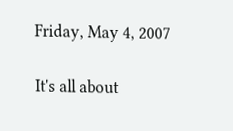Friday, May 4, 2007

It's all about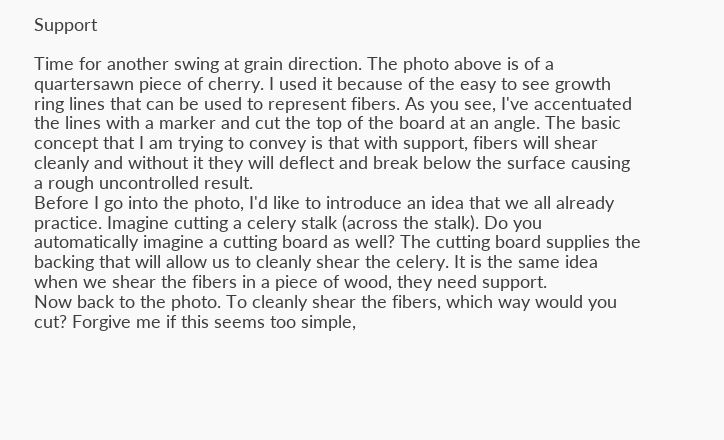Support

Time for another swing at grain direction. The photo above is of a quartersawn piece of cherry. I used it because of the easy to see growth ring lines that can be used to represent fibers. As you see, I've accentuated the lines with a marker and cut the top of the board at an angle. The basic concept that I am trying to convey is that with support, fibers will shear cleanly and without it they will deflect and break below the surface causing a rough uncontrolled result.
Before I go into the photo, I'd like to introduce an idea that we all already practice. Imagine cutting a celery stalk (across the stalk). Do you automatically imagine a cutting board as well? The cutting board supplies the backing that will allow us to cleanly shear the celery. It is the same idea when we shear the fibers in a piece of wood, they need support.
Now back to the photo. To cleanly shear the fibers, which way would you cut? Forgive me if this seems too simple,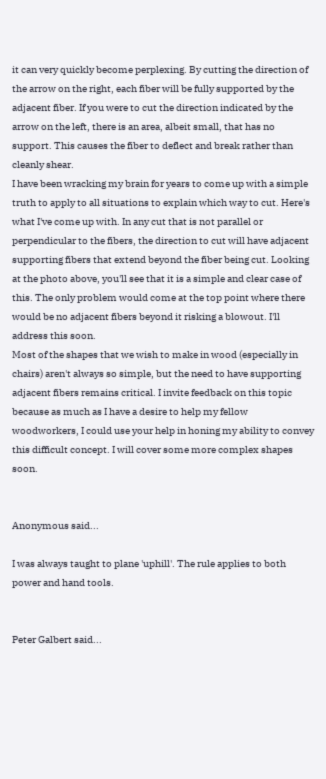it can very quickly become perplexing. By cutting the direction of the arrow on the right, each fiber will be fully supported by the adjacent fiber. If you were to cut the direction indicated by the arrow on the left, there is an area, albeit small, that has no support. This causes the fiber to deflect and break rather than cleanly shear.
I have been wracking my brain for years to come up with a simple truth to apply to all situations to explain which way to cut. Here's what I've come up with. In any cut that is not parallel or perpendicular to the fibers, the direction to cut will have adjacent supporting fibers that extend beyond the fiber being cut. Looking at the photo above, you'll see that it is a simple and clear case of this. The only problem would come at the top point where there would be no adjacent fibers beyond it risking a blowout. I'll address this soon.
Most of the shapes that we wish to make in wood (especially in chairs) aren't always so simple, but the need to have supporting adjacent fibers remains critical. I invite feedback on this topic because as much as I have a desire to help my fellow woodworkers, I could use your help in honing my ability to convey this difficult concept. I will cover some more complex shapes soon.


Anonymous said...

I was always taught to plane 'uphill'. The rule applies to both power and hand tools.


Peter Galbert said...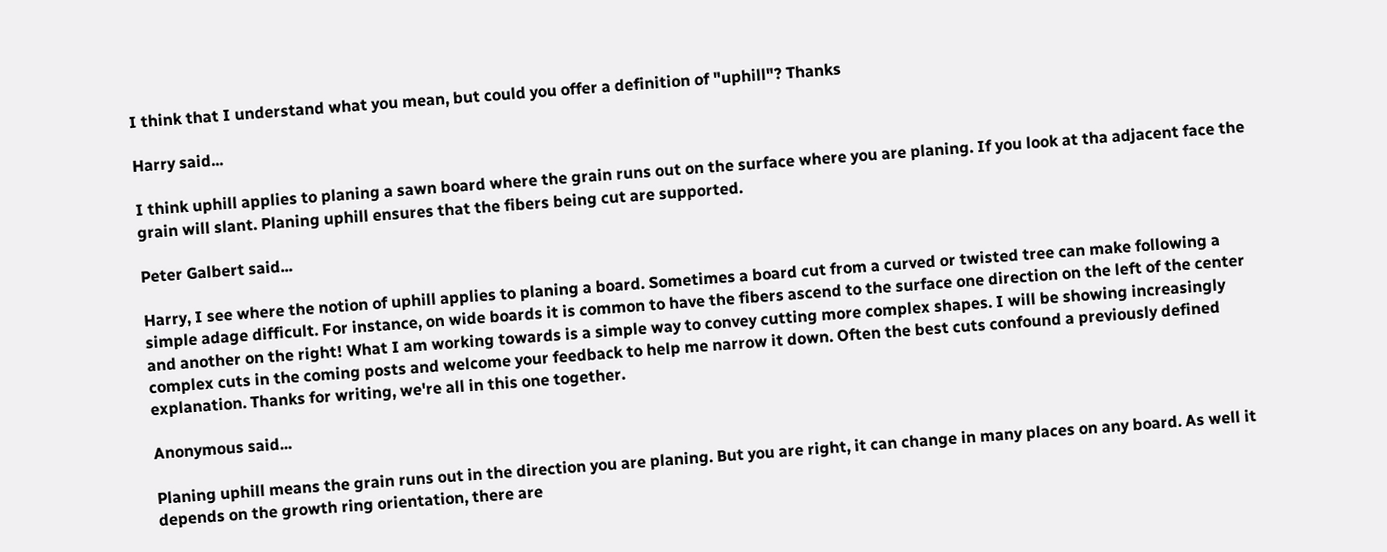I think that I understand what you mean, but could you offer a definition of "uphill"? Thanks

Harry said...

I think uphill applies to planing a sawn board where the grain runs out on the surface where you are planing. If you look at tha adjacent face the grain will slant. Planing uphill ensures that the fibers being cut are supported.

Peter Galbert said...

Harry, I see where the notion of uphill applies to planing a board. Sometimes a board cut from a curved or twisted tree can make following a simple adage difficult. For instance, on wide boards it is common to have the fibers ascend to the surface one direction on the left of the center and another on the right! What I am working towards is a simple way to convey cutting more complex shapes. I will be showing increasingly complex cuts in the coming posts and welcome your feedback to help me narrow it down. Often the best cuts confound a previously defined explanation. Thanks for writing, we're all in this one together.

Anonymous said...

Planing uphill means the grain runs out in the direction you are planing. But you are right, it can change in many places on any board. As well it depends on the growth ring orientation, there are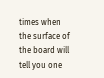times when the surface of the board will tell you one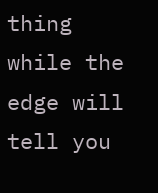thing while the edge will tell you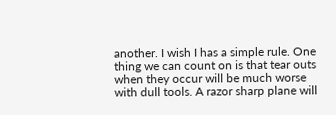another. I wish I has a simple rule. One thing we can count on is that tear outs when they occur will be much worse with dull tools. A razor sharp plane will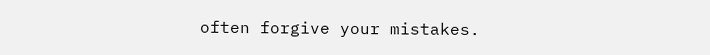often forgive your mistakes.